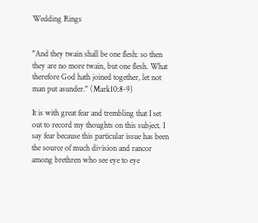Wedding Rings


"And they twain shall be one flesh: so then they are no more twain, but one flesh. What therefore God hath joined together, let not man put asunder." (Mark10:8-9)

It is with great fear and trembling that I set out to record my thoughts on this subject. I say fear because this particular issue has been the source of much division and rancor among brethren who see eye to eye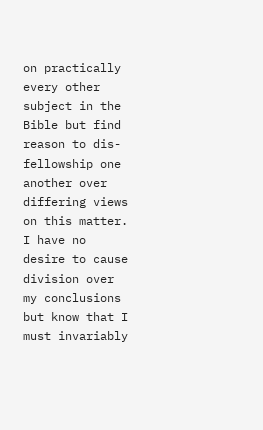on practically every other subject in the Bible but find reason to dis-fellowship one another over differing views on this matter. I have no desire to cause division over my conclusions but know that I must invariably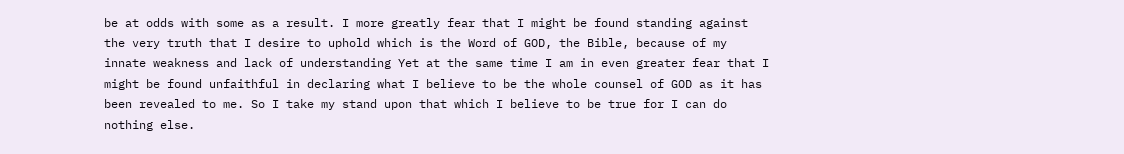be at odds with some as a result. I more greatly fear that I might be found standing against the very truth that I desire to uphold which is the Word of GOD, the Bible, because of my innate weakness and lack of understanding Yet at the same time I am in even greater fear that I might be found unfaithful in declaring what I believe to be the whole counsel of GOD as it has been revealed to me. So I take my stand upon that which I believe to be true for I can do nothing else.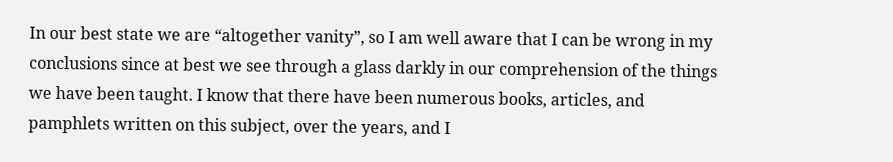In our best state we are “altogether vanity”, so I am well aware that I can be wrong in my conclusions since at best we see through a glass darkly in our comprehension of the things we have been taught. I know that there have been numerous books, articles, and pamphlets written on this subject, over the years, and I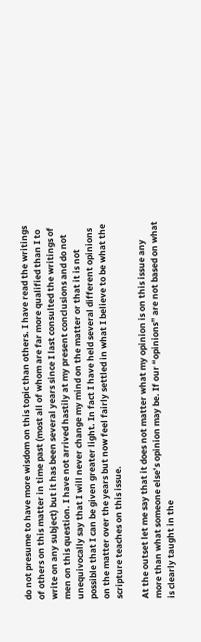do not presume to have more wisdom on this topic than others. I have read the writings of others on this matter in time past (most all of whom are far more qualified than I to write on any subject) but it has been several years since I last consulted the writings of men on this question. I have not arrived hastily at my present conclusions and do not unequivocally say that I will never change my mind on the matter or that it is not possible that I can be given greater light. In fact I have held several different opinions on the matter over the years but now feel fairly settled in what I believe to be what the scripture teaches on this issue.

At the outset let me say that it does not matter what my opinion is on this issue any more than what someone else’s opinion may be. If our “opinions” are not based on what is clearly taught in the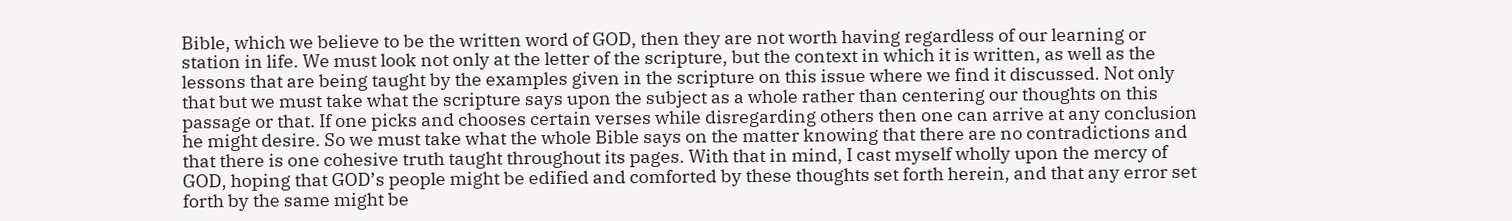Bible, which we believe to be the written word of GOD, then they are not worth having regardless of our learning or station in life. We must look not only at the letter of the scripture, but the context in which it is written, as well as the lessons that are being taught by the examples given in the scripture on this issue where we find it discussed. Not only that but we must take what the scripture says upon the subject as a whole rather than centering our thoughts on this passage or that. If one picks and chooses certain verses while disregarding others then one can arrive at any conclusion he might desire. So we must take what the whole Bible says on the matter knowing that there are no contradictions and that there is one cohesive truth taught throughout its pages. With that in mind, I cast myself wholly upon the mercy of GOD, hoping that GOD’s people might be edified and comforted by these thoughts set forth herein, and that any error set forth by the same might be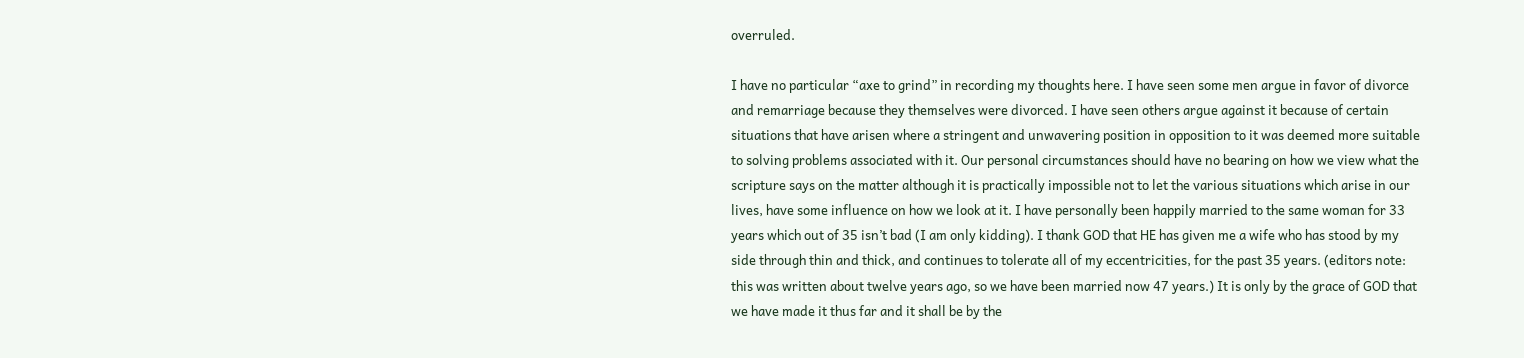overruled.

I have no particular “axe to grind” in recording my thoughts here. I have seen some men argue in favor of divorce and remarriage because they themselves were divorced. I have seen others argue against it because of certain situations that have arisen where a stringent and unwavering position in opposition to it was deemed more suitable to solving problems associated with it. Our personal circumstances should have no bearing on how we view what the scripture says on the matter although it is practically impossible not to let the various situations which arise in our lives, have some influence on how we look at it. I have personally been happily married to the same woman for 33 years which out of 35 isn’t bad (I am only kidding). I thank GOD that HE has given me a wife who has stood by my side through thin and thick, and continues to tolerate all of my eccentricities, for the past 35 years. (editors note: this was written about twelve years ago, so we have been married now 47 years.) It is only by the grace of GOD that we have made it thus far and it shall be by the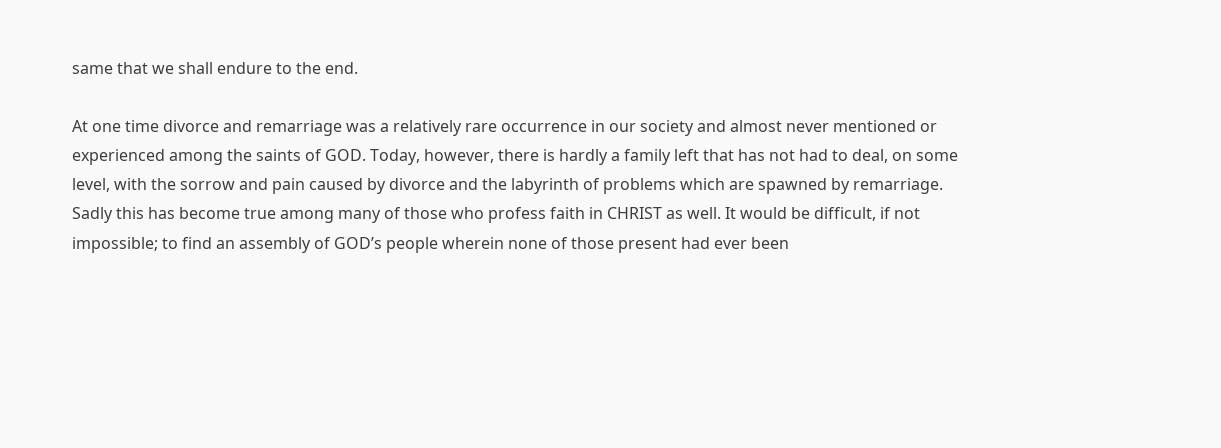same that we shall endure to the end.

At one time divorce and remarriage was a relatively rare occurrence in our society and almost never mentioned or experienced among the saints of GOD. Today, however, there is hardly a family left that has not had to deal, on some level, with the sorrow and pain caused by divorce and the labyrinth of problems which are spawned by remarriage. Sadly this has become true among many of those who profess faith in CHRIST as well. It would be difficult, if not impossible; to find an assembly of GOD’s people wherein none of those present had ever been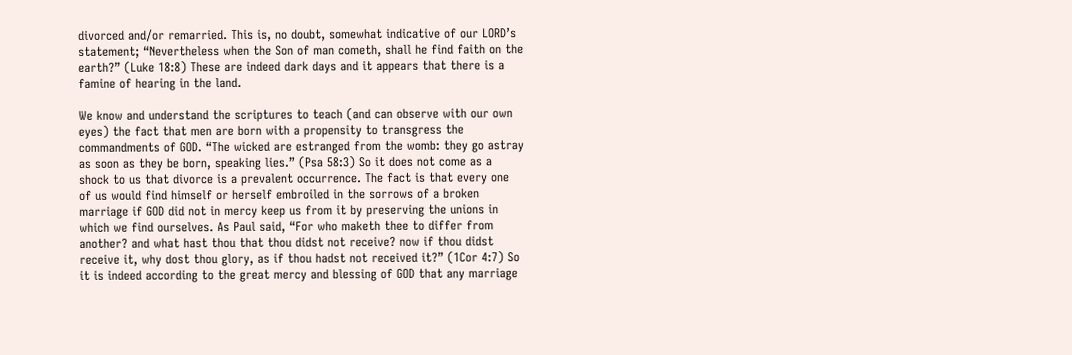divorced and/or remarried. This is, no doubt, somewhat indicative of our LORD’s statement; “Nevertheless when the Son of man cometh, shall he find faith on the earth?” (Luke 18:8) These are indeed dark days and it appears that there is a famine of hearing in the land.

We know and understand the scriptures to teach (and can observe with our own eyes) the fact that men are born with a propensity to transgress the commandments of GOD. “The wicked are estranged from the womb: they go astray as soon as they be born, speaking lies.” (Psa 58:3) So it does not come as a shock to us that divorce is a prevalent occurrence. The fact is that every one of us would find himself or herself embroiled in the sorrows of a broken marriage if GOD did not in mercy keep us from it by preserving the unions in which we find ourselves. As Paul said, “For who maketh thee to differ from another? and what hast thou that thou didst not receive? now if thou didst receive it, why dost thou glory, as if thou hadst not received it?” (1Cor 4:7) So it is indeed according to the great mercy and blessing of GOD that any marriage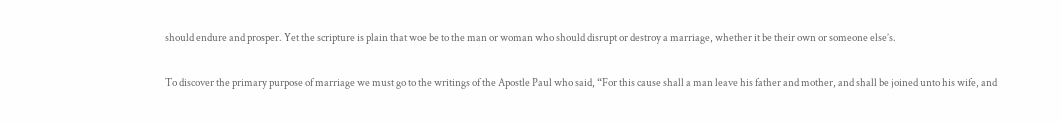should endure and prosper. Yet the scripture is plain that woe be to the man or woman who should disrupt or destroy a marriage, whether it be their own or someone else’s.


To discover the primary purpose of marriage we must go to the writings of the Apostle Paul who said, “For this cause shall a man leave his father and mother, and shall be joined unto his wife, and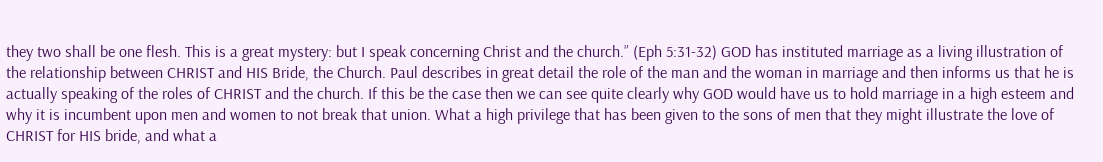they two shall be one flesh. This is a great mystery: but I speak concerning Christ and the church.” (Eph 5:31-32) GOD has instituted marriage as a living illustration of the relationship between CHRIST and HIS Bride, the Church. Paul describes in great detail the role of the man and the woman in marriage and then informs us that he is actually speaking of the roles of CHRIST and the church. If this be the case then we can see quite clearly why GOD would have us to hold marriage in a high esteem and why it is incumbent upon men and women to not break that union. What a high privilege that has been given to the sons of men that they might illustrate the love of CHRIST for HIS bride, and what a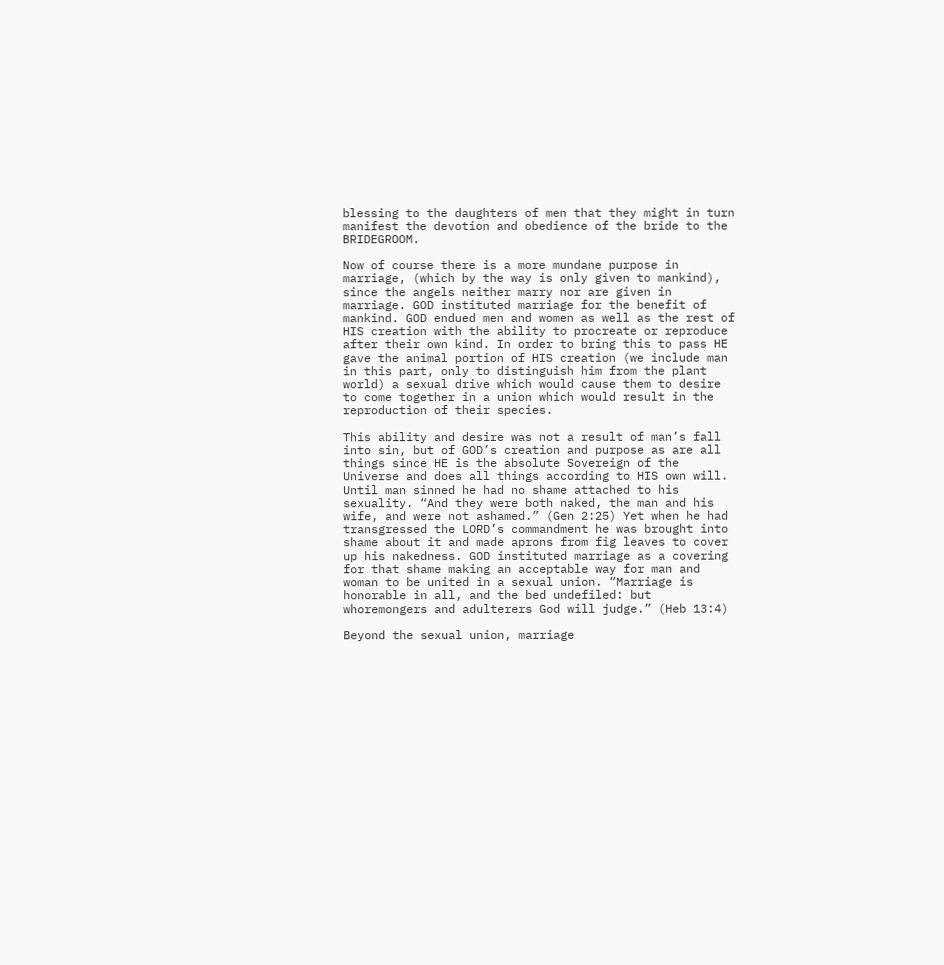blessing to the daughters of men that they might in turn manifest the devotion and obedience of the bride to the BRIDEGROOM.

Now of course there is a more mundane purpose in marriage, (which by the way is only given to mankind), since the angels neither marry nor are given in marriage. GOD instituted marriage for the benefit of mankind. GOD endued men and women as well as the rest of HIS creation with the ability to procreate or reproduce after their own kind. In order to bring this to pass HE gave the animal portion of HIS creation (we include man in this part, only to distinguish him from the plant world) a sexual drive which would cause them to desire to come together in a union which would result in the reproduction of their species.

This ability and desire was not a result of man’s fall into sin, but of GOD’s creation and purpose as are all things since HE is the absolute Sovereign of the Universe and does all things according to HIS own will. Until man sinned he had no shame attached to his sexuality. “And they were both naked, the man and his wife, and were not ashamed.” (Gen 2:25) Yet when he had transgressed the LORD’s commandment he was brought into shame about it and made aprons from fig leaves to cover up his nakedness. GOD instituted marriage as a covering for that shame making an acceptable way for man and woman to be united in a sexual union. “Marriage is honorable in all, and the bed undefiled: but whoremongers and adulterers God will judge.” (Heb 13:4)

Beyond the sexual union, marriage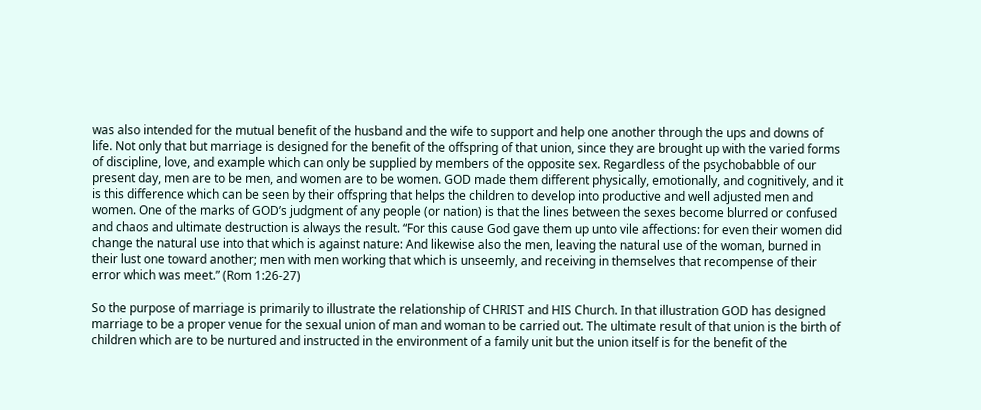was also intended for the mutual benefit of the husband and the wife to support and help one another through the ups and downs of life. Not only that but marriage is designed for the benefit of the offspring of that union, since they are brought up with the varied forms of discipline, love, and example which can only be supplied by members of the opposite sex. Regardless of the psychobabble of our present day, men are to be men, and women are to be women. GOD made them different physically, emotionally, and cognitively, and it is this difference which can be seen by their offspring that helps the children to develop into productive and well adjusted men and women. One of the marks of GOD’s judgment of any people (or nation) is that the lines between the sexes become blurred or confused and chaos and ultimate destruction is always the result. “For this cause God gave them up unto vile affections: for even their women did change the natural use into that which is against nature: And likewise also the men, leaving the natural use of the woman, burned in their lust one toward another; men with men working that which is unseemly, and receiving in themselves that recompense of their error which was meet.” (Rom 1:26-27)

So the purpose of marriage is primarily to illustrate the relationship of CHRIST and HIS Church. In that illustration GOD has designed marriage to be a proper venue for the sexual union of man and woman to be carried out. The ultimate result of that union is the birth of children which are to be nurtured and instructed in the environment of a family unit but the union itself is for the benefit of the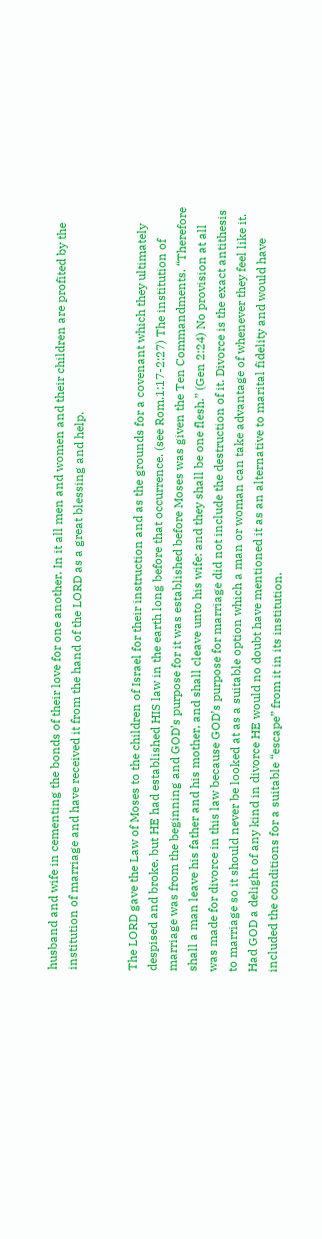husband and wife in cementing the bonds of their love for one another. In it all men and women and their children are profited by the institution of marriage and have received it from the hand of the LORD as a great blessing and help.


The LORD gave the Law of Moses to the children of Israel for their instruction and as the grounds for a covenant which they ultimately despised and broke, but HE had established HIS law in the earth long before that occurrence. (see Rom.1:17-2:27) The institution of marriage was from the beginning and GOD’s purpose for it was established before Moses was given the Ten Commandments. “Therefore shall a man leave his father and his mother, and shall cleave unto his wife: and they shall be one flesh.” (Gen 2:24) No provision at all was made for divorce in this law because GOD’s purpose for marriage did not include the destruction of it. Divorce is the exact antithesis to marriage so it should never be looked at as a suitable option which a man or woman can take advantage of whenever they feel like it. Had GOD a delight of any kind in divorce HE would no doubt have mentioned it as an alternative to marital fidelity and would have included the conditions for a suitable “escape” from it in its institution.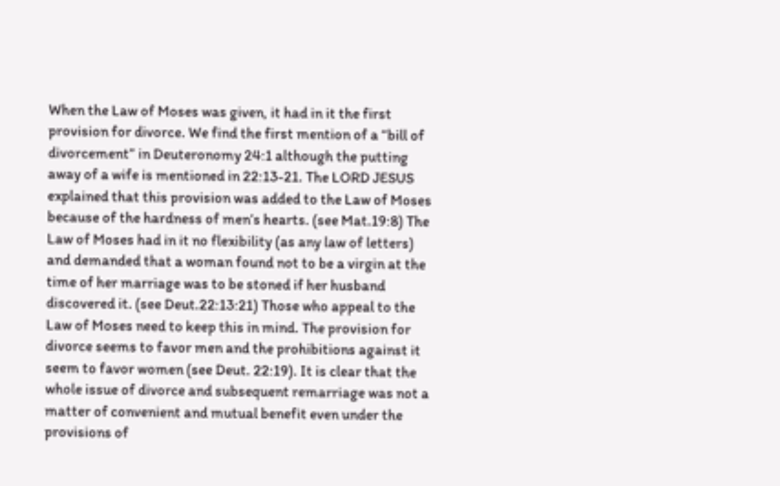When the Law of Moses was given, it had in it the first provision for divorce. We find the first mention of a “bill of divorcement” in Deuteronomy 24:1 although the putting away of a wife is mentioned in 22:13-21. The LORD JESUS explained that this provision was added to the Law of Moses because of the hardness of men’s hearts. (see Mat.19:8) The Law of Moses had in it no flexibility (as any law of letters) and demanded that a woman found not to be a virgin at the time of her marriage was to be stoned if her husband discovered it. (see Deut.22:13:21) Those who appeal to the Law of Moses need to keep this in mind. The provision for divorce seems to favor men and the prohibitions against it seem to favor women (see Deut. 22:19). It is clear that the whole issue of divorce and subsequent remarriage was not a matter of convenient and mutual benefit even under the provisions of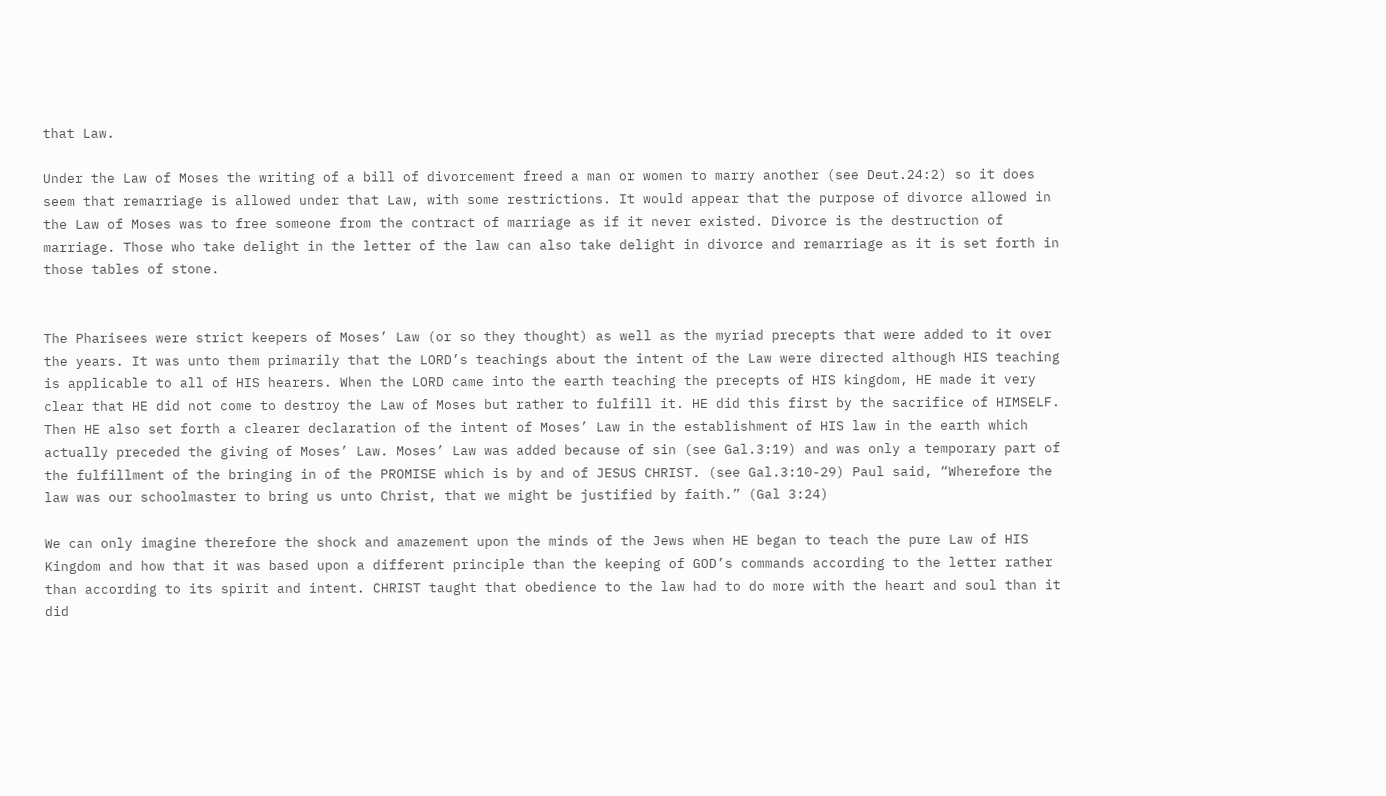that Law.

Under the Law of Moses the writing of a bill of divorcement freed a man or women to marry another (see Deut.24:2) so it does seem that remarriage is allowed under that Law, with some restrictions. It would appear that the purpose of divorce allowed in the Law of Moses was to free someone from the contract of marriage as if it never existed. Divorce is the destruction of marriage. Those who take delight in the letter of the law can also take delight in divorce and remarriage as it is set forth in those tables of stone.


The Pharisees were strict keepers of Moses’ Law (or so they thought) as well as the myriad precepts that were added to it over the years. It was unto them primarily that the LORD’s teachings about the intent of the Law were directed although HIS teaching is applicable to all of HIS hearers. When the LORD came into the earth teaching the precepts of HIS kingdom, HE made it very clear that HE did not come to destroy the Law of Moses but rather to fulfill it. HE did this first by the sacrifice of HIMSELF. Then HE also set forth a clearer declaration of the intent of Moses’ Law in the establishment of HIS law in the earth which actually preceded the giving of Moses’ Law. Moses’ Law was added because of sin (see Gal.3:19) and was only a temporary part of the fulfillment of the bringing in of the PROMISE which is by and of JESUS CHRIST. (see Gal.3:10-29) Paul said, “Wherefore the law was our schoolmaster to bring us unto Christ, that we might be justified by faith.” (Gal 3:24)

We can only imagine therefore the shock and amazement upon the minds of the Jews when HE began to teach the pure Law of HIS Kingdom and how that it was based upon a different principle than the keeping of GOD’s commands according to the letter rather than according to its spirit and intent. CHRIST taught that obedience to the law had to do more with the heart and soul than it did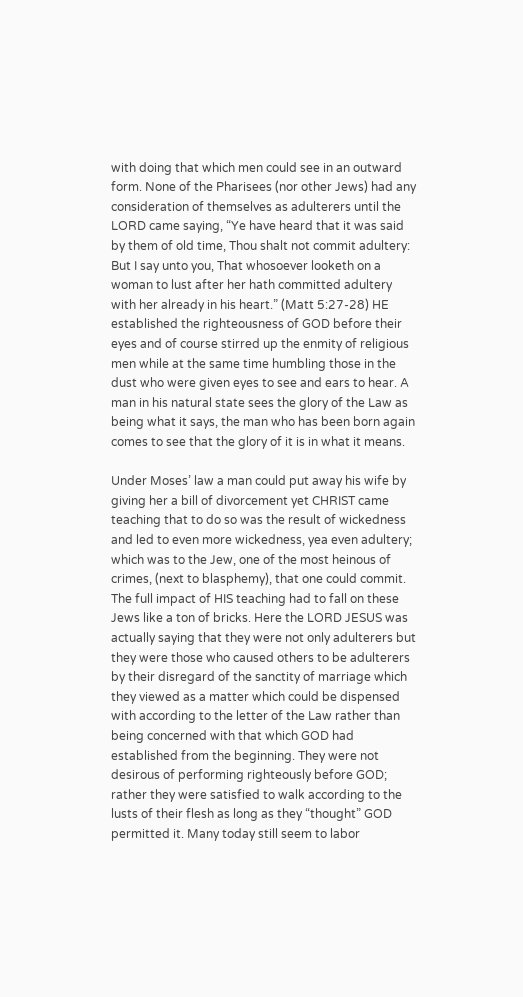with doing that which men could see in an outward form. None of the Pharisees (nor other Jews) had any consideration of themselves as adulterers until the LORD came saying, “Ye have heard that it was said by them of old time, Thou shalt not commit adultery: But I say unto you, That whosoever looketh on a woman to lust after her hath committed adultery with her already in his heart.” (Matt 5:27-28) HE established the righteousness of GOD before their eyes and of course stirred up the enmity of religious men while at the same time humbling those in the dust who were given eyes to see and ears to hear. A man in his natural state sees the glory of the Law as being what it says, the man who has been born again comes to see that the glory of it is in what it means.

Under Moses’ law a man could put away his wife by giving her a bill of divorcement yet CHRIST came teaching that to do so was the result of wickedness and led to even more wickedness, yea even adultery; which was to the Jew, one of the most heinous of crimes, (next to blasphemy), that one could commit. The full impact of HIS teaching had to fall on these Jews like a ton of bricks. Here the LORD JESUS was actually saying that they were not only adulterers but they were those who caused others to be adulterers by their disregard of the sanctity of marriage which they viewed as a matter which could be dispensed with according to the letter of the Law rather than being concerned with that which GOD had established from the beginning. They were not desirous of performing righteously before GOD; rather they were satisfied to walk according to the lusts of their flesh as long as they “thought” GOD permitted it. Many today still seem to labor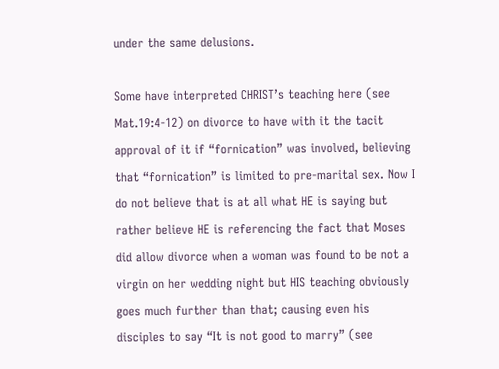under the same delusions.

Some have interpreted CHRIST’s teaching here (see Mat.19:4-12) on divorce to have with it the tacit approval of it if “fornication” was involved, believing that “fornication” is limited to pre-marital sex. Now I do not believe that is at all what HE is saying but rather believe HE is referencing the fact that Moses did allow divorce when a woman was found to be not a virgin on her wedding night but HIS teaching obviously goes much further than that; causing even his disciples to say “It is not good to marry” (see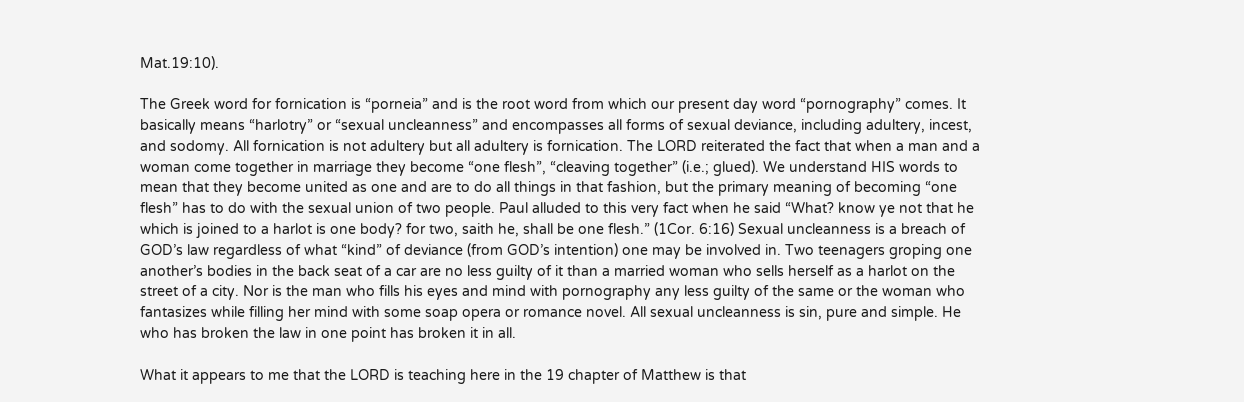Mat.19:10).

The Greek word for fornication is “porneia” and is the root word from which our present day word “pornography” comes. It basically means “harlotry” or “sexual uncleanness” and encompasses all forms of sexual deviance, including adultery, incest, and sodomy. All fornication is not adultery but all adultery is fornication. The LORD reiterated the fact that when a man and a woman come together in marriage they become “one flesh”, “cleaving together” (i.e.; glued). We understand HIS words to mean that they become united as one and are to do all things in that fashion, but the primary meaning of becoming “one flesh” has to do with the sexual union of two people. Paul alluded to this very fact when he said “What? know ye not that he which is joined to a harlot is one body? for two, saith he, shall be one flesh.” (1Cor. 6:16) Sexual uncleanness is a breach of GOD’s law regardless of what “kind” of deviance (from GOD’s intention) one may be involved in. Two teenagers groping one another’s bodies in the back seat of a car are no less guilty of it than a married woman who sells herself as a harlot on the street of a city. Nor is the man who fills his eyes and mind with pornography any less guilty of the same or the woman who fantasizes while filling her mind with some soap opera or romance novel. All sexual uncleanness is sin, pure and simple. He who has broken the law in one point has broken it in all.

What it appears to me that the LORD is teaching here in the 19 chapter of Matthew is that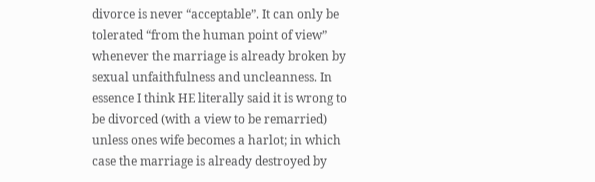divorce is never “acceptable”. It can only be tolerated “from the human point of view” whenever the marriage is already broken by sexual unfaithfulness and uncleanness. In essence I think HE literally said it is wrong to be divorced (with a view to be remarried) unless ones wife becomes a harlot; in which case the marriage is already destroyed by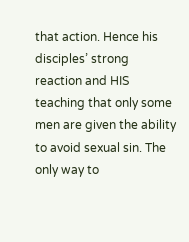that action. Hence his disciples’ strong reaction and HIS teaching that only some men are given the ability to avoid sexual sin. The only way to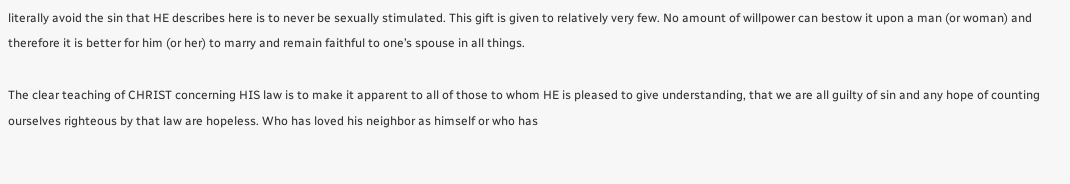literally avoid the sin that HE describes here is to never be sexually stimulated. This gift is given to relatively very few. No amount of willpower can bestow it upon a man (or woman) and therefore it is better for him (or her) to marry and remain faithful to one’s spouse in all things.

The clear teaching of CHRIST concerning HIS law is to make it apparent to all of those to whom HE is pleased to give understanding, that we are all guilty of sin and any hope of counting ourselves righteous by that law are hopeless. Who has loved his neighbor as himself or who has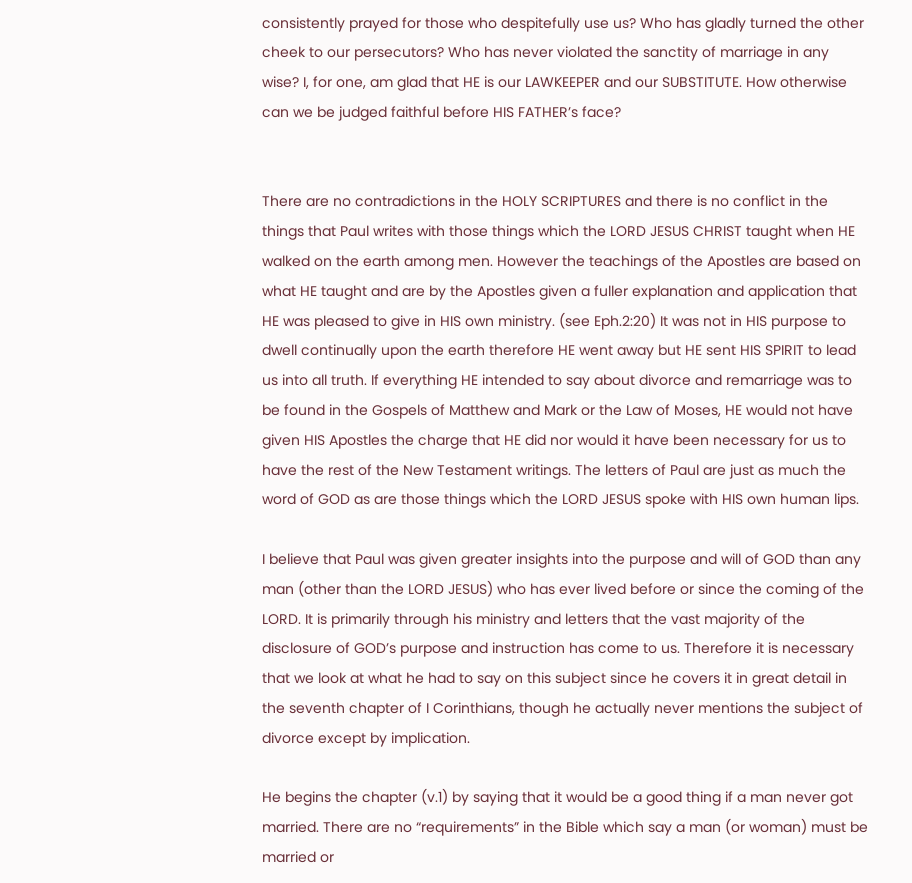consistently prayed for those who despitefully use us? Who has gladly turned the other cheek to our persecutors? Who has never violated the sanctity of marriage in any wise? I, for one, am glad that HE is our LAWKEEPER and our SUBSTITUTE. How otherwise can we be judged faithful before HIS FATHER’s face?


There are no contradictions in the HOLY SCRIPTURES and there is no conflict in the things that Paul writes with those things which the LORD JESUS CHRIST taught when HE walked on the earth among men. However the teachings of the Apostles are based on what HE taught and are by the Apostles given a fuller explanation and application that HE was pleased to give in HIS own ministry. (see Eph.2:20) It was not in HIS purpose to dwell continually upon the earth therefore HE went away but HE sent HIS SPIRIT to lead us into all truth. If everything HE intended to say about divorce and remarriage was to be found in the Gospels of Matthew and Mark or the Law of Moses, HE would not have given HIS Apostles the charge that HE did nor would it have been necessary for us to have the rest of the New Testament writings. The letters of Paul are just as much the word of GOD as are those things which the LORD JESUS spoke with HIS own human lips.

I believe that Paul was given greater insights into the purpose and will of GOD than any man (other than the LORD JESUS) who has ever lived before or since the coming of the LORD. It is primarily through his ministry and letters that the vast majority of the disclosure of GOD’s purpose and instruction has come to us. Therefore it is necessary that we look at what he had to say on this subject since he covers it in great detail in the seventh chapter of I Corinthians, though he actually never mentions the subject of divorce except by implication.

He begins the chapter (v.1) by saying that it would be a good thing if a man never got married. There are no “requirements” in the Bible which say a man (or woman) must be married or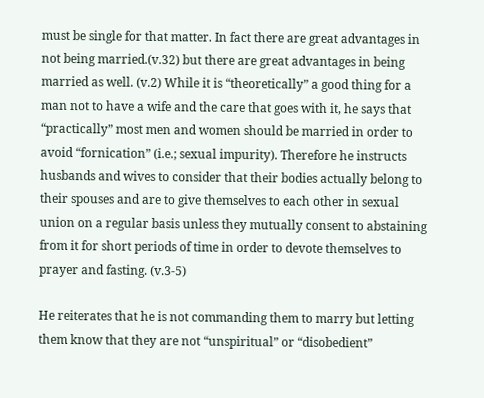must be single for that matter. In fact there are great advantages in not being married.(v.32) but there are great advantages in being married as well. (v.2) While it is “theoretically” a good thing for a man not to have a wife and the care that goes with it, he says that “practically” most men and women should be married in order to avoid “fornication” (i.e.; sexual impurity). Therefore he instructs husbands and wives to consider that their bodies actually belong to their spouses and are to give themselves to each other in sexual union on a regular basis unless they mutually consent to abstaining from it for short periods of time in order to devote themselves to prayer and fasting. (v.3-5)

He reiterates that he is not commanding them to marry but letting them know that they are not “unspiritual” or “disobedient”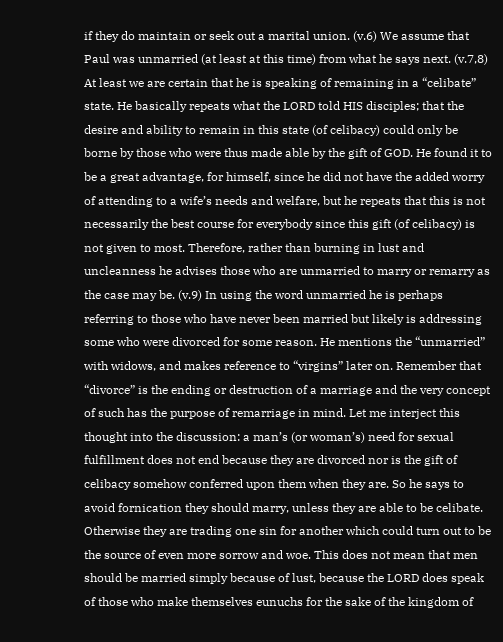if they do maintain or seek out a marital union. (v.6) We assume that Paul was unmarried (at least at this time) from what he says next. (v.7,8) At least we are certain that he is speaking of remaining in a “celibate” state. He basically repeats what the LORD told HIS disciples; that the desire and ability to remain in this state (of celibacy) could only be borne by those who were thus made able by the gift of GOD. He found it to be a great advantage, for himself, since he did not have the added worry of attending to a wife’s needs and welfare, but he repeats that this is not necessarily the best course for everybody since this gift (of celibacy) is not given to most. Therefore, rather than burning in lust and uncleanness he advises those who are unmarried to marry or remarry as the case may be. (v.9) In using the word unmarried he is perhaps referring to those who have never been married but likely is addressing some who were divorced for some reason. He mentions the “unmarried” with widows, and makes reference to “virgins” later on. Remember that “divorce” is the ending or destruction of a marriage and the very concept of such has the purpose of remarriage in mind. Let me interject this thought into the discussion: a man’s (or woman’s) need for sexual fulfillment does not end because they are divorced nor is the gift of celibacy somehow conferred upon them when they are. So he says to avoid fornication they should marry, unless they are able to be celibate. Otherwise they are trading one sin for another which could turn out to be the source of even more sorrow and woe. This does not mean that men should be married simply because of lust, because the LORD does speak of those who make themselves eunuchs for the sake of the kingdom of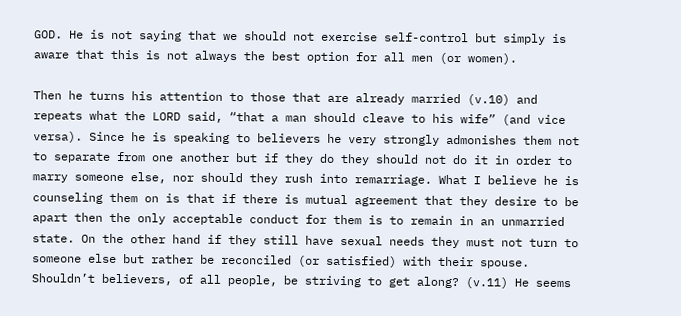GOD. He is not saying that we should not exercise self-control but simply is aware that this is not always the best option for all men (or women).

Then he turns his attention to those that are already married (v.10) and repeats what the LORD said, “that a man should cleave to his wife” (and vice versa). Since he is speaking to believers he very strongly admonishes them not to separate from one another but if they do they should not do it in order to marry someone else, nor should they rush into remarriage. What I believe he is counseling them on is that if there is mutual agreement that they desire to be apart then the only acceptable conduct for them is to remain in an unmarried state. On the other hand if they still have sexual needs they must not turn to someone else but rather be reconciled (or satisfied) with their spouse. Shouldn’t believers, of all people, be striving to get along? (v.11) He seems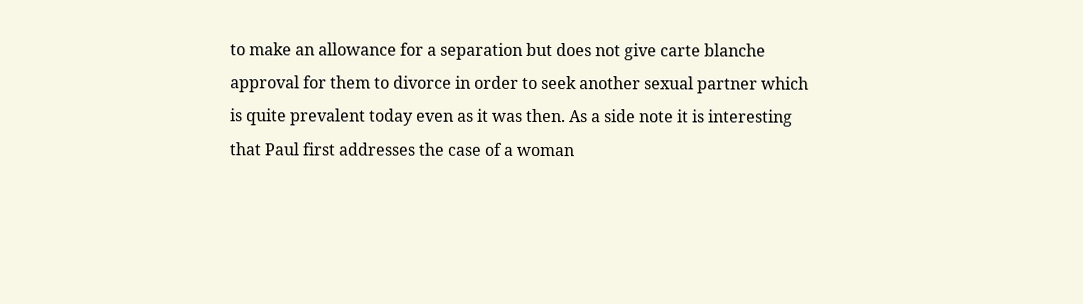to make an allowance for a separation but does not give carte blanche approval for them to divorce in order to seek another sexual partner which is quite prevalent today even as it was then. As a side note it is interesting that Paul first addresses the case of a woman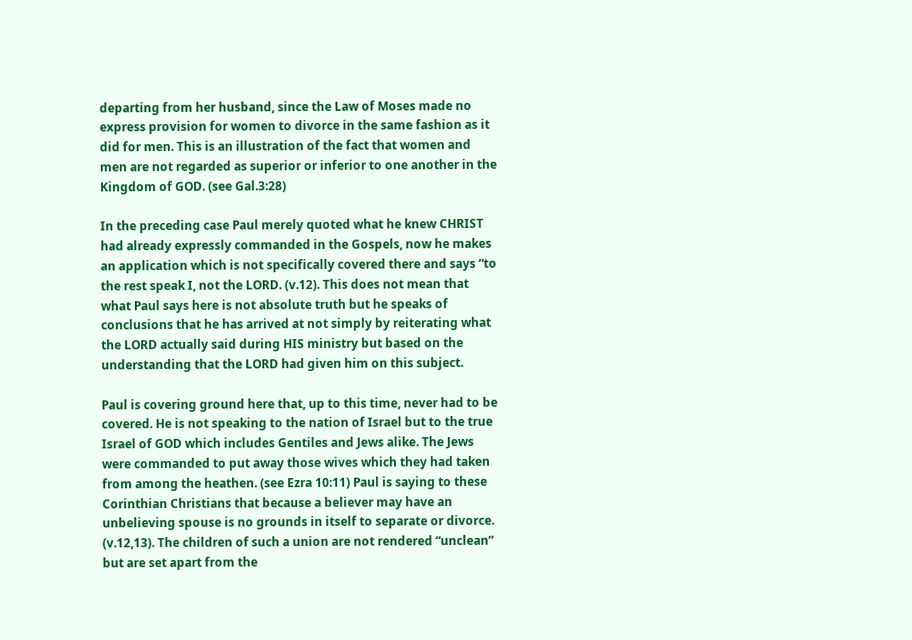departing from her husband, since the Law of Moses made no express provision for women to divorce in the same fashion as it did for men. This is an illustration of the fact that women and men are not regarded as superior or inferior to one another in the Kingdom of GOD. (see Gal.3:28)

In the preceding case Paul merely quoted what he knew CHRIST had already expressly commanded in the Gospels, now he makes an application which is not specifically covered there and says “to the rest speak I, not the LORD. (v.12). This does not mean that what Paul says here is not absolute truth but he speaks of conclusions that he has arrived at not simply by reiterating what the LORD actually said during HIS ministry but based on the understanding that the LORD had given him on this subject.

Paul is covering ground here that, up to this time, never had to be covered. He is not speaking to the nation of Israel but to the true Israel of GOD which includes Gentiles and Jews alike. The Jews were commanded to put away those wives which they had taken from among the heathen. (see Ezra 10:11) Paul is saying to these Corinthian Christians that because a believer may have an unbelieving spouse is no grounds in itself to separate or divorce. (v.12,13). The children of such a union are not rendered “unclean” but are set apart from the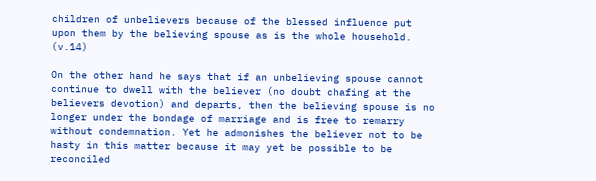children of unbelievers because of the blessed influence put upon them by the believing spouse as is the whole household. (v.14)

On the other hand he says that if an unbelieving spouse cannot continue to dwell with the believer (no doubt chafing at the believers devotion) and departs, then the believing spouse is no longer under the bondage of marriage and is free to remarry without condemnation. Yet he admonishes the believer not to be hasty in this matter because it may yet be possible to be reconciled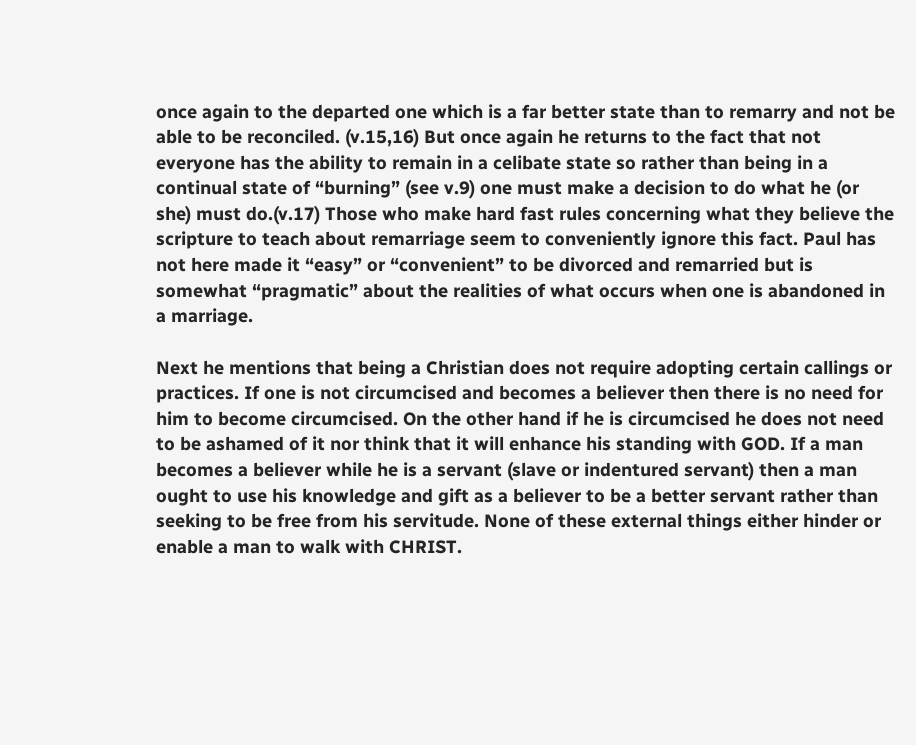once again to the departed one which is a far better state than to remarry and not be able to be reconciled. (v.15,16) But once again he returns to the fact that not everyone has the ability to remain in a celibate state so rather than being in a continual state of “burning” (see v.9) one must make a decision to do what he (or she) must do.(v.17) Those who make hard fast rules concerning what they believe the scripture to teach about remarriage seem to conveniently ignore this fact. Paul has not here made it “easy” or “convenient” to be divorced and remarried but is somewhat “pragmatic” about the realities of what occurs when one is abandoned in a marriage.

Next he mentions that being a Christian does not require adopting certain callings or practices. If one is not circumcised and becomes a believer then there is no need for him to become circumcised. On the other hand if he is circumcised he does not need to be ashamed of it nor think that it will enhance his standing with GOD. If a man becomes a believer while he is a servant (slave or indentured servant) then a man ought to use his knowledge and gift as a believer to be a better servant rather than seeking to be free from his servitude. None of these external things either hinder or enable a man to walk with CHRIST.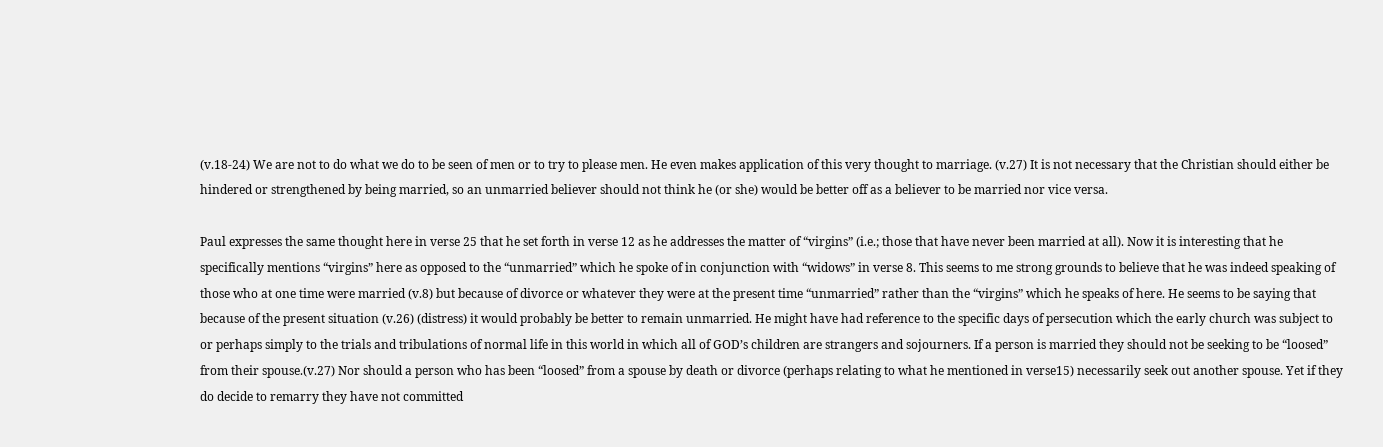(v.18-24) We are not to do what we do to be seen of men or to try to please men. He even makes application of this very thought to marriage. (v.27) It is not necessary that the Christian should either be hindered or strengthened by being married, so an unmarried believer should not think he (or she) would be better off as a believer to be married nor vice versa.

Paul expresses the same thought here in verse 25 that he set forth in verse 12 as he addresses the matter of “virgins” (i.e.; those that have never been married at all). Now it is interesting that he specifically mentions “virgins” here as opposed to the “unmarried” which he spoke of in conjunction with “widows” in verse 8. This seems to me strong grounds to believe that he was indeed speaking of those who at one time were married (v.8) but because of divorce or whatever they were at the present time “unmarried” rather than the “virgins” which he speaks of here. He seems to be saying that because of the present situation (v.26) (distress) it would probably be better to remain unmarried. He might have had reference to the specific days of persecution which the early church was subject to or perhaps simply to the trials and tribulations of normal life in this world in which all of GOD’s children are strangers and sojourners. If a person is married they should not be seeking to be “loosed” from their spouse.(v.27) Nor should a person who has been “loosed” from a spouse by death or divorce (perhaps relating to what he mentioned in verse15) necessarily seek out another spouse. Yet if they do decide to remarry they have not committed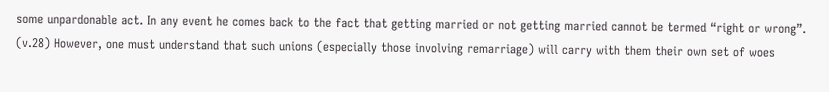some unpardonable act. In any event he comes back to the fact that getting married or not getting married cannot be termed “right or wrong”. (v.28) However, one must understand that such unions (especially those involving remarriage) will carry with them their own set of woes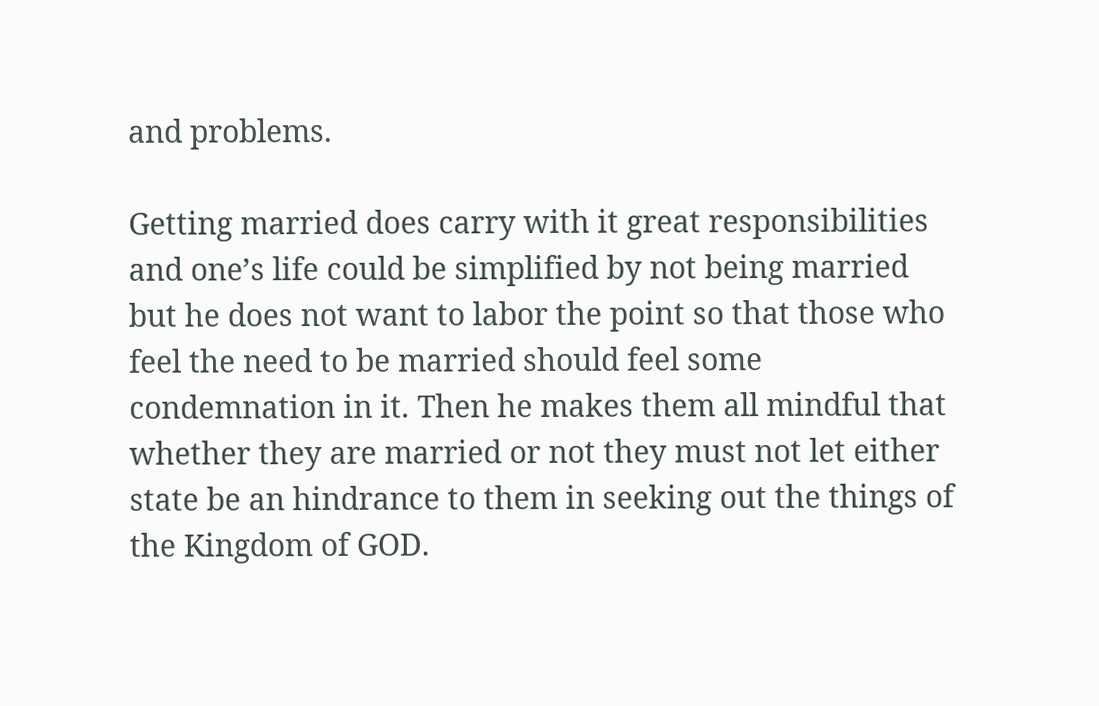and problems.

Getting married does carry with it great responsibilities and one’s life could be simplified by not being married but he does not want to labor the point so that those who feel the need to be married should feel some condemnation in it. Then he makes them all mindful that whether they are married or not they must not let either state be an hindrance to them in seeking out the things of the Kingdom of GOD.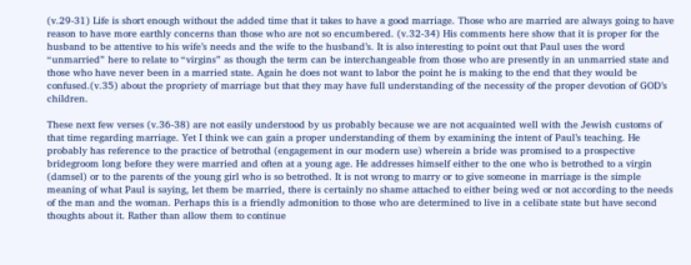(v.29-31) Life is short enough without the added time that it takes to have a good marriage. Those who are married are always going to have reason to have more earthly concerns than those who are not so encumbered. (v.32-34) His comments here show that it is proper for the husband to be attentive to his wife’s needs and the wife to the husband’s. It is also interesting to point out that Paul uses the word “unmarried” here to relate to “virgins” as though the term can be interchangeable from those who are presently in an unmarried state and those who have never been in a married state. Again he does not want to labor the point he is making to the end that they would be confused.(v.35) about the propriety of marriage but that they may have full understanding of the necessity of the proper devotion of GOD’s children.

These next few verses (v.36-38) are not easily understood by us probably because we are not acquainted well with the Jewish customs of that time regarding marriage. Yet I think we can gain a proper understanding of them by examining the intent of Paul’s teaching. He probably has reference to the practice of betrothal (engagement in our modern use) wherein a bride was promised to a prospective bridegroom long before they were married and often at a young age. He addresses himself either to the one who is betrothed to a virgin (damsel) or to the parents of the young girl who is so betrothed. It is not wrong to marry or to give someone in marriage is the simple meaning of what Paul is saying, let them be married, there is certainly no shame attached to either being wed or not according to the needs of the man and the woman. Perhaps this is a friendly admonition to those who are determined to live in a celibate state but have second thoughts about it. Rather than allow them to continue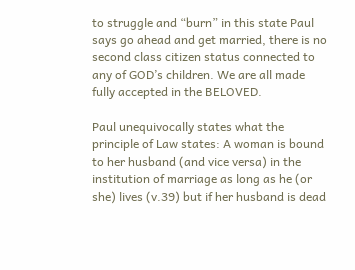to struggle and “burn” in this state Paul says go ahead and get married, there is no second class citizen status connected to any of GOD’s children. We are all made fully accepted in the BELOVED.

Paul unequivocally states what the principle of Law states: A woman is bound to her husband (and vice versa) in the institution of marriage as long as he (or she) lives (v.39) but if her husband is dead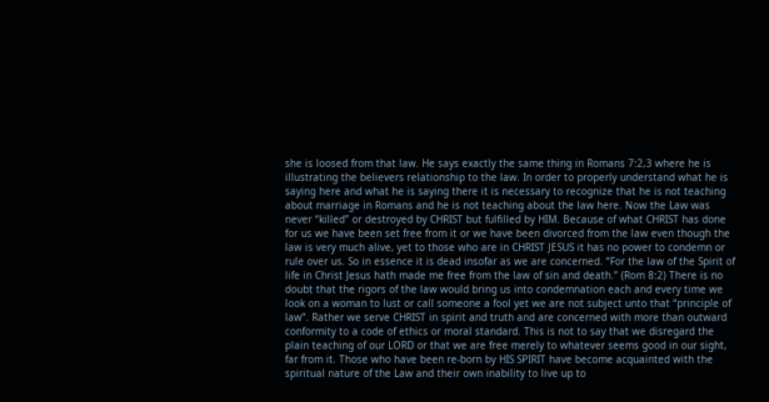she is loosed from that law. He says exactly the same thing in Romans 7:2,3 where he is illustrating the believers relationship to the law. In order to properly understand what he is saying here and what he is saying there it is necessary to recognize that he is not teaching about marriage in Romans and he is not teaching about the law here. Now the Law was never “killed” or destroyed by CHRIST but fulfilled by HIM. Because of what CHRIST has done for us we have been set free from it or we have been divorced from the law even though the law is very much alive, yet to those who are in CHRIST JESUS it has no power to condemn or rule over us. So in essence it is dead insofar as we are concerned. “For the law of the Spirit of life in Christ Jesus hath made me free from the law of sin and death.” (Rom 8:2) There is no doubt that the rigors of the law would bring us into condemnation each and every time we look on a woman to lust or call someone a fool yet we are not subject unto that “principle of law”. Rather we serve CHRIST in spirit and truth and are concerned with more than outward conformity to a code of ethics or moral standard. This is not to say that we disregard the plain teaching of our LORD or that we are free merely to whatever seems good in our sight, far from it. Those who have been re-born by HIS SPIRIT have become acquainted with the spiritual nature of the Law and their own inability to live up to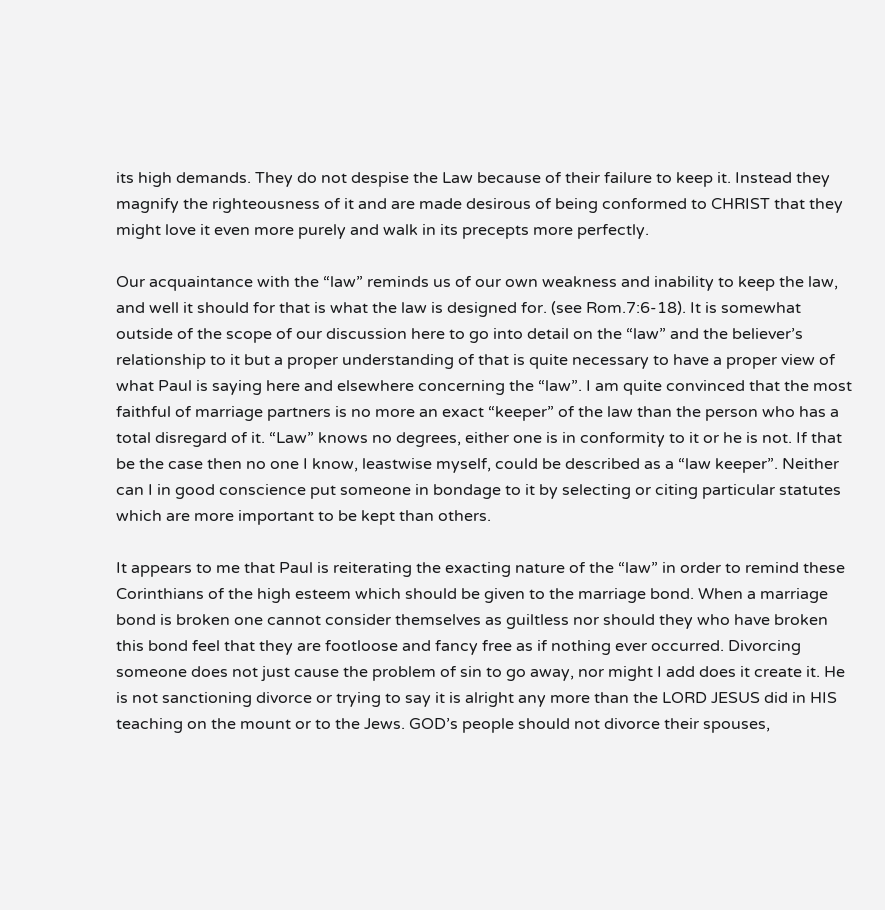its high demands. They do not despise the Law because of their failure to keep it. Instead they magnify the righteousness of it and are made desirous of being conformed to CHRIST that they might love it even more purely and walk in its precepts more perfectly.

Our acquaintance with the “law” reminds us of our own weakness and inability to keep the law, and well it should for that is what the law is designed for. (see Rom.7:6-18). It is somewhat outside of the scope of our discussion here to go into detail on the “law” and the believer’s relationship to it but a proper understanding of that is quite necessary to have a proper view of what Paul is saying here and elsewhere concerning the “law”. I am quite convinced that the most faithful of marriage partners is no more an exact “keeper” of the law than the person who has a total disregard of it. “Law” knows no degrees, either one is in conformity to it or he is not. If that be the case then no one I know, leastwise myself, could be described as a “law keeper”. Neither can I in good conscience put someone in bondage to it by selecting or citing particular statutes which are more important to be kept than others.

It appears to me that Paul is reiterating the exacting nature of the “law” in order to remind these Corinthians of the high esteem which should be given to the marriage bond. When a marriage bond is broken one cannot consider themselves as guiltless nor should they who have broken this bond feel that they are footloose and fancy free as if nothing ever occurred. Divorcing someone does not just cause the problem of sin to go away, nor might I add does it create it. He is not sanctioning divorce or trying to say it is alright any more than the LORD JESUS did in HIS teaching on the mount or to the Jews. GOD’s people should not divorce their spouses,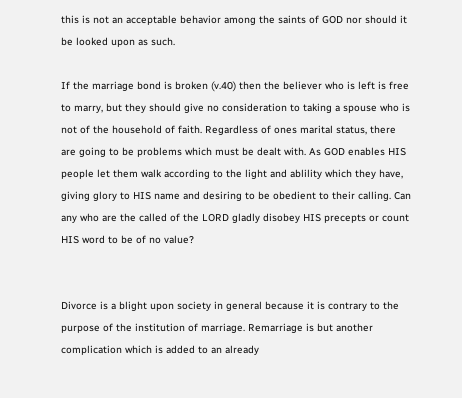this is not an acceptable behavior among the saints of GOD nor should it be looked upon as such.

If the marriage bond is broken (v.40) then the believer who is left is free to marry, but they should give no consideration to taking a spouse who is not of the household of faith. Regardless of ones marital status, there are going to be problems which must be dealt with. As GOD enables HIS people let them walk according to the light and ablility which they have, giving glory to HIS name and desiring to be obedient to their calling. Can any who are the called of the LORD gladly disobey HIS precepts or count HIS word to be of no value?


Divorce is a blight upon society in general because it is contrary to the purpose of the institution of marriage. Remarriage is but another complication which is added to an already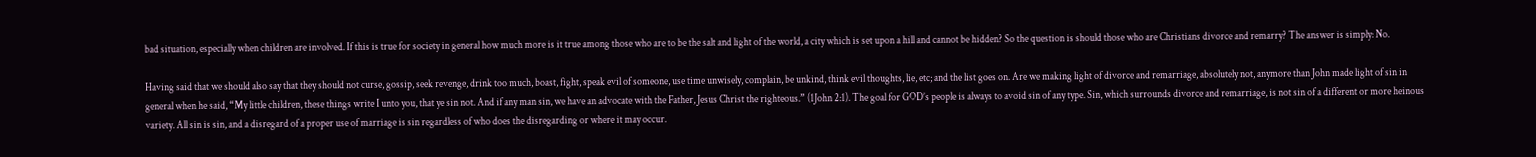bad situation, especially when children are involved. If this is true for society in general how much more is it true among those who are to be the salt and light of the world, a city which is set upon a hill and cannot be hidden? So the question is should those who are Christians divorce and remarry? The answer is simply: No.

Having said that we should also say that they should not curse, gossip, seek revenge, drink too much, boast, fight, speak evil of someone, use time unwisely, complain, be unkind, think evil thoughts, lie, etc; and the list goes on. Are we making light of divorce and remarriage, absolutely not, anymore than John made light of sin in general when he said, “My little children, these things write I unto you, that ye sin not. And if any man sin, we have an advocate with the Father, Jesus Christ the righteous.” (1John 2:1). The goal for GOD’s people is always to avoid sin of any type. Sin, which surrounds divorce and remarriage, is not sin of a different or more heinous variety. All sin is sin, and a disregard of a proper use of marriage is sin regardless of who does the disregarding or where it may occur.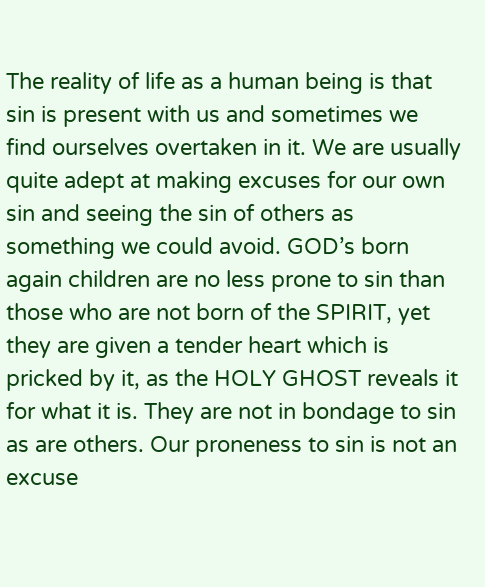The reality of life as a human being is that sin is present with us and sometimes we find ourselves overtaken in it. We are usually quite adept at making excuses for our own sin and seeing the sin of others as something we could avoid. GOD’s born again children are no less prone to sin than those who are not born of the SPIRIT, yet they are given a tender heart which is pricked by it, as the HOLY GHOST reveals it for what it is. They are not in bondage to sin as are others. Our proneness to sin is not an excuse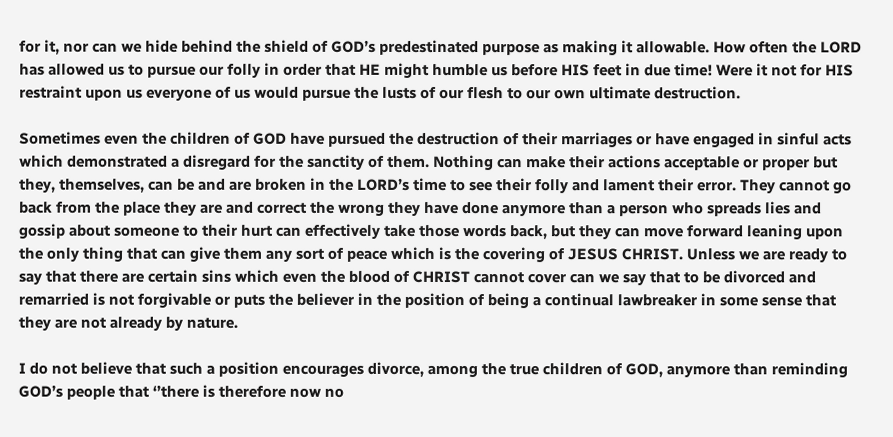for it, nor can we hide behind the shield of GOD’s predestinated purpose as making it allowable. How often the LORD has allowed us to pursue our folly in order that HE might humble us before HIS feet in due time! Were it not for HIS restraint upon us everyone of us would pursue the lusts of our flesh to our own ultimate destruction.

Sometimes even the children of GOD have pursued the destruction of their marriages or have engaged in sinful acts which demonstrated a disregard for the sanctity of them. Nothing can make their actions acceptable or proper but they, themselves, can be and are broken in the LORD’s time to see their folly and lament their error. They cannot go back from the place they are and correct the wrong they have done anymore than a person who spreads lies and gossip about someone to their hurt can effectively take those words back, but they can move forward leaning upon the only thing that can give them any sort of peace which is the covering of JESUS CHRIST. Unless we are ready to say that there are certain sins which even the blood of CHRIST cannot cover can we say that to be divorced and remarried is not forgivable or puts the believer in the position of being a continual lawbreaker in some sense that they are not already by nature.

I do not believe that such a position encourages divorce, among the true children of GOD, anymore than reminding GOD’s people that ‘’there is therefore now no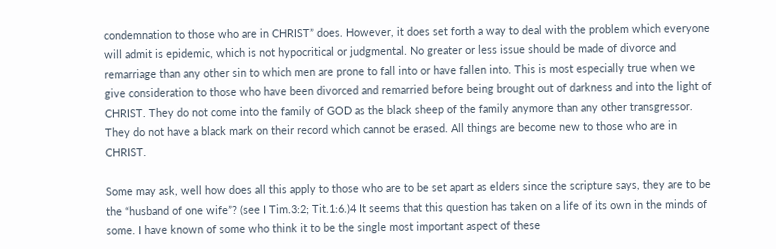condemnation to those who are in CHRIST” does. However, it does set forth a way to deal with the problem which everyone will admit is epidemic, which is not hypocritical or judgmental. No greater or less issue should be made of divorce and remarriage than any other sin to which men are prone to fall into or have fallen into. This is most especially true when we give consideration to those who have been divorced and remarried before being brought out of darkness and into the light of CHRIST. They do not come into the family of GOD as the black sheep of the family anymore than any other transgressor. They do not have a black mark on their record which cannot be erased. All things are become new to those who are in CHRIST.

Some may ask, well how does all this apply to those who are to be set apart as elders since the scripture says, they are to be the “husband of one wife”? (see I Tim.3:2; Tit.1:6.)4 It seems that this question has taken on a life of its own in the minds of some. I have known of some who think it to be the single most important aspect of these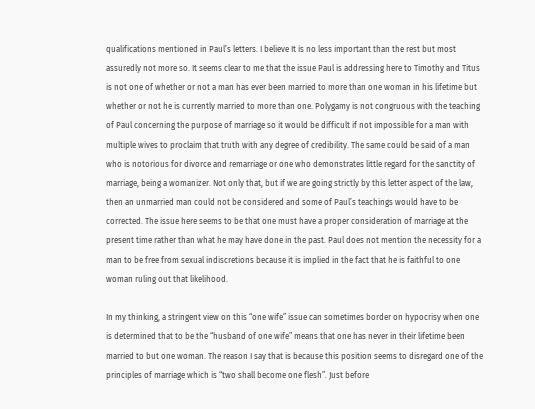qualifications mentioned in Paul’s letters. I believe It is no less important than the rest but most assuredly not more so. It seems clear to me that the issue Paul is addressing here to Timothy and Titus is not one of whether or not a man has ever been married to more than one woman in his lifetime but whether or not he is currently married to more than one. Polygamy is not congruous with the teaching of Paul concerning the purpose of marriage so it would be difficult if not impossible for a man with multiple wives to proclaim that truth with any degree of credibility. The same could be said of a man who is notorious for divorce and remarriage or one who demonstrates little regard for the sanctity of marriage, being a womanizer. Not only that, but if we are going strictly by this letter aspect of the law, then an unmarried man could not be considered and some of Paul’s teachings would have to be corrected. The issue here seems to be that one must have a proper consideration of marriage at the present time rather than what he may have done in the past. Paul does not mention the necessity for a man to be free from sexual indiscretions because it is implied in the fact that he is faithful to one woman ruling out that likelihood.

In my thinking, a stringent view on this “one wife” issue can sometimes border on hypocrisy when one is determined that to be the “husband of one wife” means that one has never in their lifetime been married to but one woman. The reason I say that is because this position seems to disregard one of the principles of marriage which is “two shall become one flesh”. Just before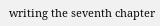writing the seventh chapter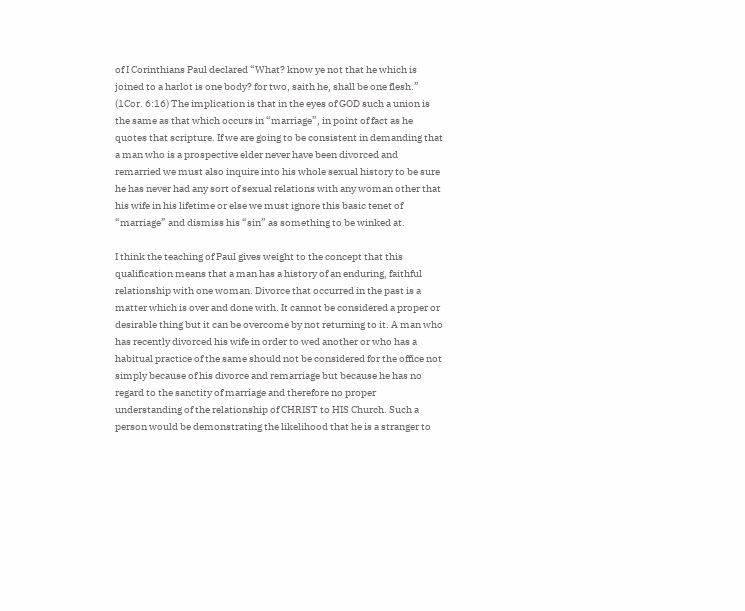of I Corinthians Paul declared “What? know ye not that he which is joined to a harlot is one body? for two, saith he, shall be one flesh.” (1Cor. 6:16) The implication is that in the eyes of GOD such a union is the same as that which occurs in “marriage”, in point of fact as he quotes that scripture. If we are going to be consistent in demanding that a man who is a prospective elder never have been divorced and remarried we must also inquire into his whole sexual history to be sure he has never had any sort of sexual relations with any woman other that his wife in his lifetime or else we must ignore this basic tenet of “marriage” and dismiss his “sin” as something to be winked at.

I think the teaching of Paul gives weight to the concept that this qualification means that a man has a history of an enduring, faithful relationship with one woman. Divorce that occurred in the past is a matter which is over and done with. It cannot be considered a proper or desirable thing but it can be overcome by not returning to it. A man who has recently divorced his wife in order to wed another or who has a habitual practice of the same should not be considered for the office not simply because of his divorce and remarriage but because he has no regard to the sanctity of marriage and therefore no proper understanding of the relationship of CHRIST to HIS Church. Such a person would be demonstrating the likelihood that he is a stranger to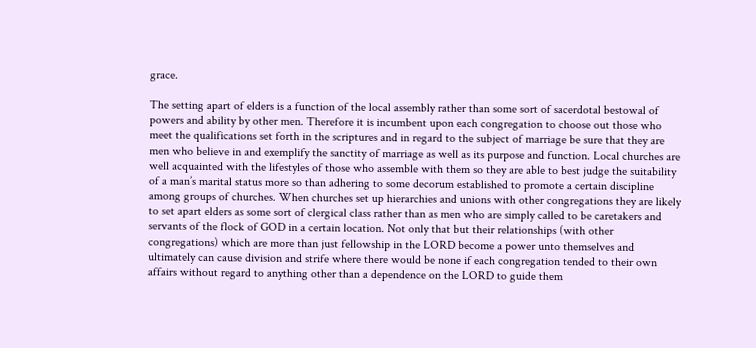grace.

The setting apart of elders is a function of the local assembly rather than some sort of sacerdotal bestowal of powers and ability by other men. Therefore it is incumbent upon each congregation to choose out those who meet the qualifications set forth in the scriptures and in regard to the subject of marriage be sure that they are men who believe in and exemplify the sanctity of marriage as well as its purpose and function. Local churches are well acquainted with the lifestyles of those who assemble with them so they are able to best judge the suitability of a man’s marital status more so than adhering to some decorum established to promote a certain discipline among groups of churches. When churches set up hierarchies and unions with other congregations they are likely to set apart elders as some sort of clergical class rather than as men who are simply called to be caretakers and servants of the flock of GOD in a certain location. Not only that but their relationships (with other congregations) which are more than just fellowship in the LORD become a power unto themselves and ultimately can cause division and strife where there would be none if each congregation tended to their own affairs without regard to anything other than a dependence on the LORD to guide them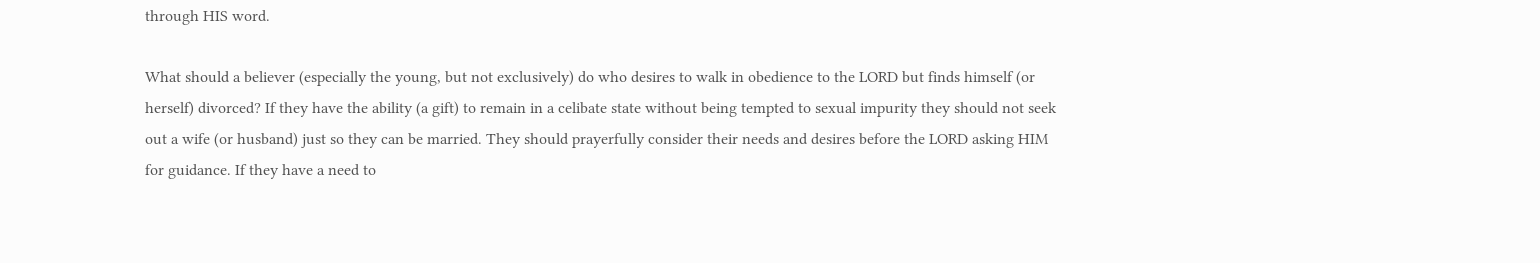through HIS word.

What should a believer (especially the young, but not exclusively) do who desires to walk in obedience to the LORD but finds himself (or herself) divorced? If they have the ability (a gift) to remain in a celibate state without being tempted to sexual impurity they should not seek out a wife (or husband) just so they can be married. They should prayerfully consider their needs and desires before the LORD asking HIM for guidance. If they have a need to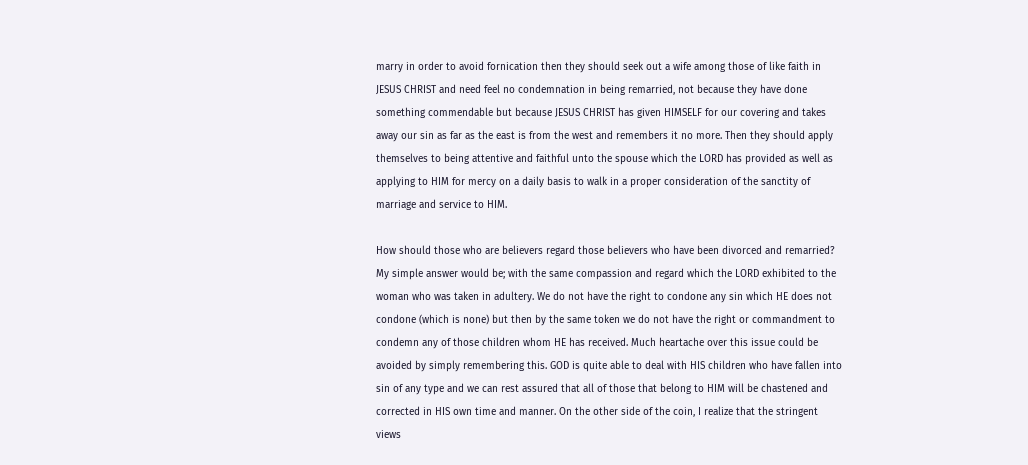marry in order to avoid fornication then they should seek out a wife among those of like faith in JESUS CHRIST and need feel no condemnation in being remarried, not because they have done something commendable but because JESUS CHRIST has given HIMSELF for our covering and takes away our sin as far as the east is from the west and remembers it no more. Then they should apply themselves to being attentive and faithful unto the spouse which the LORD has provided as well as applying to HIM for mercy on a daily basis to walk in a proper consideration of the sanctity of marriage and service to HIM.

How should those who are believers regard those believers who have been divorced and remarried? My simple answer would be; with the same compassion and regard which the LORD exhibited to the woman who was taken in adultery. We do not have the right to condone any sin which HE does not condone (which is none) but then by the same token we do not have the right or commandment to condemn any of those children whom HE has received. Much heartache over this issue could be avoided by simply remembering this. GOD is quite able to deal with HIS children who have fallen into sin of any type and we can rest assured that all of those that belong to HIM will be chastened and corrected in HIS own time and manner. On the other side of the coin, I realize that the stringent views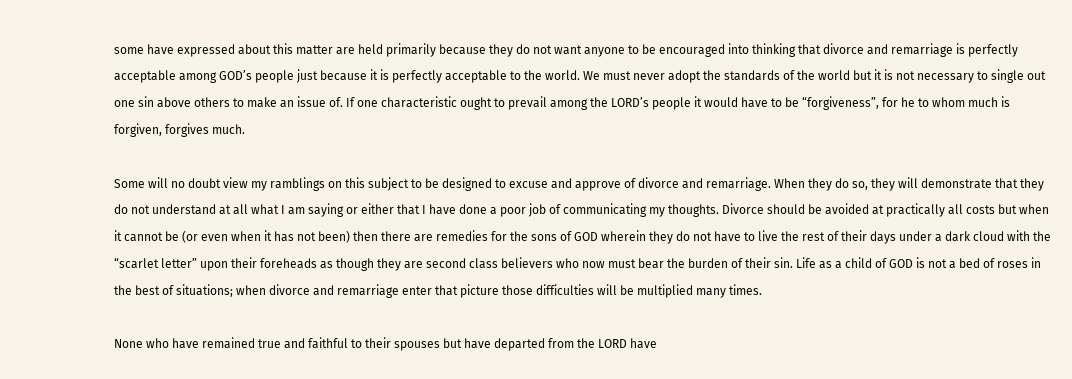some have expressed about this matter are held primarily because they do not want anyone to be encouraged into thinking that divorce and remarriage is perfectly acceptable among GOD’s people just because it is perfectly acceptable to the world. We must never adopt the standards of the world but it is not necessary to single out one sin above others to make an issue of. If one characteristic ought to prevail among the LORD’s people it would have to be “forgiveness”, for he to whom much is forgiven, forgives much.

Some will no doubt view my ramblings on this subject to be designed to excuse and approve of divorce and remarriage. When they do so, they will demonstrate that they do not understand at all what I am saying or either that I have done a poor job of communicating my thoughts. Divorce should be avoided at practically all costs but when it cannot be (or even when it has not been) then there are remedies for the sons of GOD wherein they do not have to live the rest of their days under a dark cloud with the “scarlet letter” upon their foreheads as though they are second class believers who now must bear the burden of their sin. Life as a child of GOD is not a bed of roses in the best of situations; when divorce and remarriage enter that picture those difficulties will be multiplied many times.

None who have remained true and faithful to their spouses but have departed from the LORD have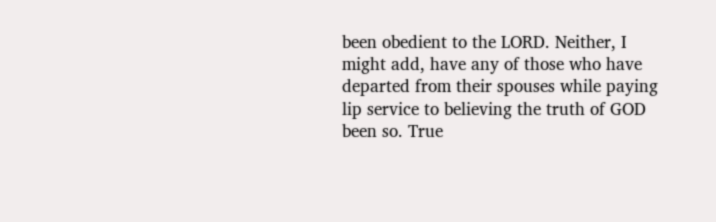been obedient to the LORD. Neither, I might add, have any of those who have departed from their spouses while paying lip service to believing the truth of GOD been so. True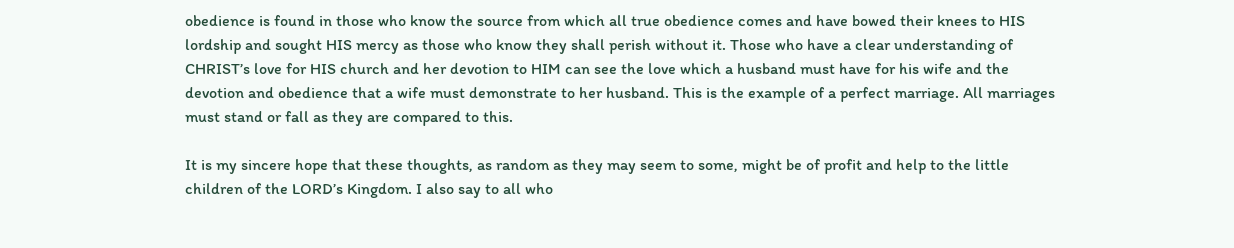obedience is found in those who know the source from which all true obedience comes and have bowed their knees to HIS lordship and sought HIS mercy as those who know they shall perish without it. Those who have a clear understanding of CHRIST’s love for HIS church and her devotion to HIM can see the love which a husband must have for his wife and the devotion and obedience that a wife must demonstrate to her husband. This is the example of a perfect marriage. All marriages must stand or fall as they are compared to this.

It is my sincere hope that these thoughts, as random as they may seem to some, might be of profit and help to the little children of the LORD’s Kingdom. I also say to all who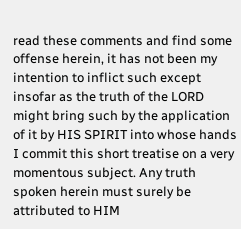read these comments and find some offense herein, it has not been my intention to inflict such except insofar as the truth of the LORD might bring such by the application of it by HIS SPIRIT into whose hands I commit this short treatise on a very momentous subject. Any truth spoken herein must surely be attributed to HIM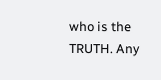who is the TRUTH. Any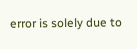error is solely due to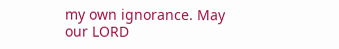my own ignorance. May our LORD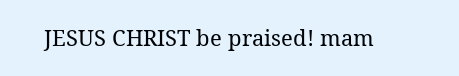JESUS CHRIST be praised! mam